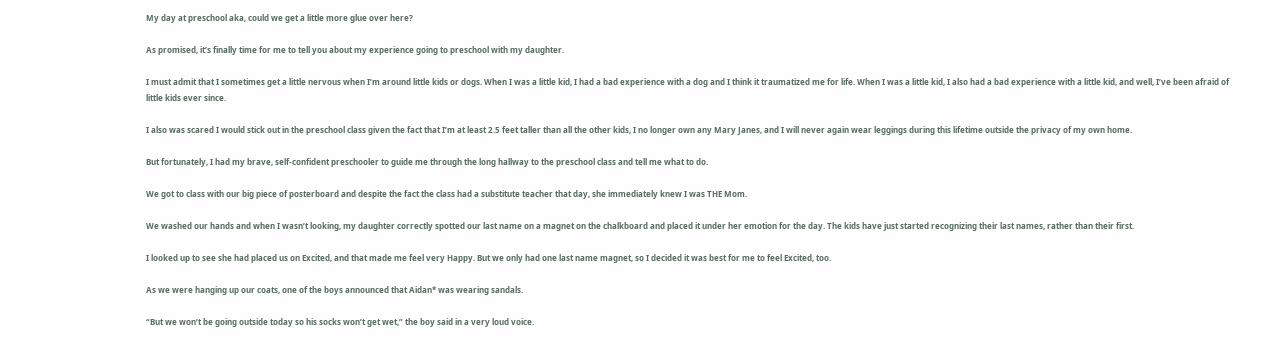My day at preschool aka, could we get a little more glue over here?

As promised, it’s finally time for me to tell you about my experience going to preschool with my daughter.

I must admit that I sometimes get a little nervous when I’m around little kids or dogs. When I was a little kid, I had a bad experience with a dog and I think it traumatized me for life. When I was a little kid, I also had a bad experience with a little kid, and well, I’ve been afraid of little kids ever since.

I also was scared I would stick out in the preschool class given the fact that I’m at least 2.5 feet taller than all the other kids, I no longer own any Mary Janes, and I will never again wear leggings during this lifetime outside the privacy of my own home.

But fortunately, I had my brave, self-confident preschooler to guide me through the long hallway to the preschool class and tell me what to do.

We got to class with our big piece of posterboard and despite the fact the class had a substitute teacher that day, she immediately knew I was THE Mom.

We washed our hands and when I wasn’t looking, my daughter correctly spotted our last name on a magnet on the chalkboard and placed it under her emotion for the day. The kids have just started recognizing their last names, rather than their first.

I looked up to see she had placed us on Excited, and that made me feel very Happy. But we only had one last name magnet, so I decided it was best for me to feel Excited, too.

As we were hanging up our coats, one of the boys announced that Aidan* was wearing sandals.

“But we won’t be going outside today so his socks won’t get wet,” the boy said in a very loud voice.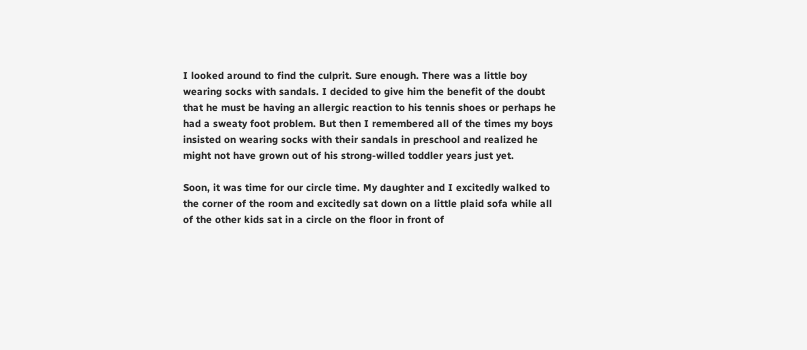I looked around to find the culprit. Sure enough. There was a little boy wearing socks with sandals. I decided to give him the benefit of the doubt that he must be having an allergic reaction to his tennis shoes or perhaps he had a sweaty foot problem. But then I remembered all of the times my boys insisted on wearing socks with their sandals in preschool and realized he might not have grown out of his strong-willed toddler years just yet.

Soon, it was time for our circle time. My daughter and I excitedly walked to the corner of the room and excitedly sat down on a little plaid sofa while all of the other kids sat in a circle on the floor in front of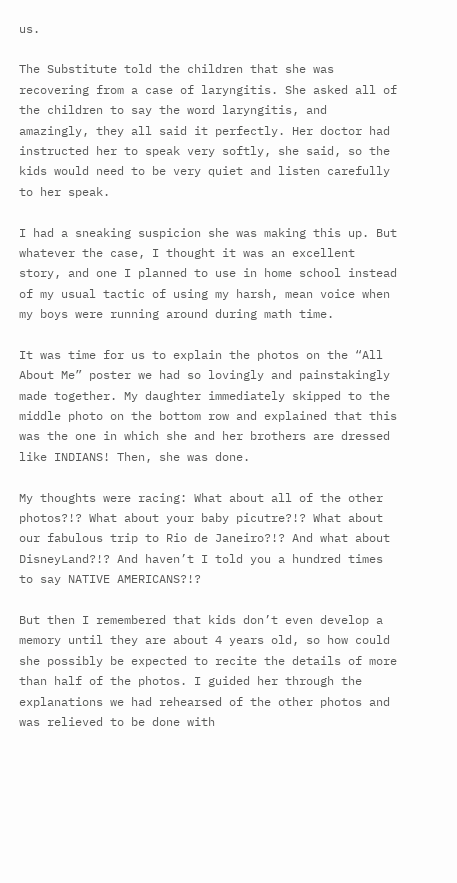us.

The Substitute told the children that she was recovering from a case of laryngitis. She asked all of the children to say the word laryngitis, and amazingly, they all said it perfectly. Her doctor had instructed her to speak very softly, she said, so the kids would need to be very quiet and listen carefully to her speak.

I had a sneaking suspicion she was making this up. But whatever the case, I thought it was an excellent story, and one I planned to use in home school instead of my usual tactic of using my harsh, mean voice when my boys were running around during math time.

It was time for us to explain the photos on the “All About Me” poster we had so lovingly and painstakingly made together. My daughter immediately skipped to the middle photo on the bottom row and explained that this was the one in which she and her brothers are dressed like INDIANS! Then, she was done.

My thoughts were racing: What about all of the other photos?!? What about your baby picutre?!? What about our fabulous trip to Rio de Janeiro?!? And what about DisneyLand?!? And haven’t I told you a hundred times to say NATIVE AMERICANS?!?

But then I remembered that kids don’t even develop a memory until they are about 4 years old, so how could she possibly be expected to recite the details of more than half of the photos. I guided her through the explanations we had rehearsed of the other photos and was relieved to be done with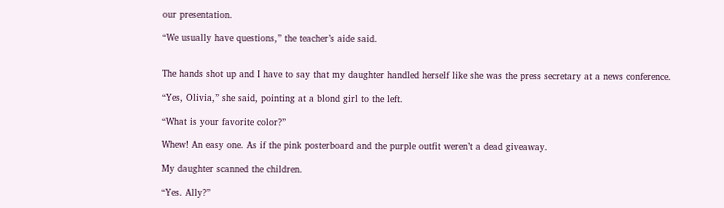our presentation.

“We usually have questions,” the teacher’s aide said.


The hands shot up and I have to say that my daughter handled herself like she was the press secretary at a news conference.

“Yes, Olivia,” she said, pointing at a blond girl to the left.

“What is your favorite color?”

Whew! An easy one. As if the pink posterboard and the purple outfit weren’t a dead giveaway.

My daughter scanned the children.

“Yes. Ally?”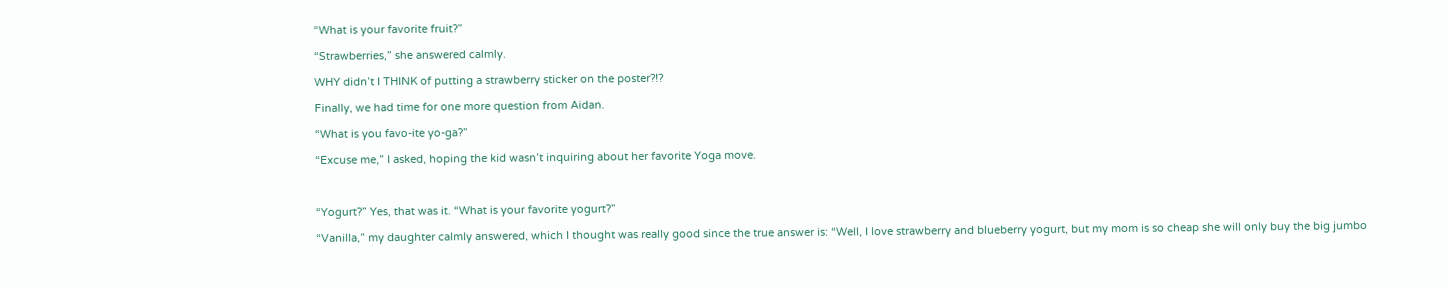“What is your favorite fruit?”

“Strawberries,” she answered calmly.

WHY didn’t I THINK of putting a strawberry sticker on the poster?!?

Finally, we had time for one more question from Aidan.

“What is you favo-ite yo-ga?”

“Excuse me,” I asked, hoping the kid wasn’t inquiring about her favorite Yoga move.



“Yogurt?” Yes, that was it. “What is your favorite yogurt?”

“Vanilla,” my daughter calmly answered, which I thought was really good since the true answer is: “Well, I love strawberry and blueberry yogurt, but my mom is so cheap she will only buy the big jumbo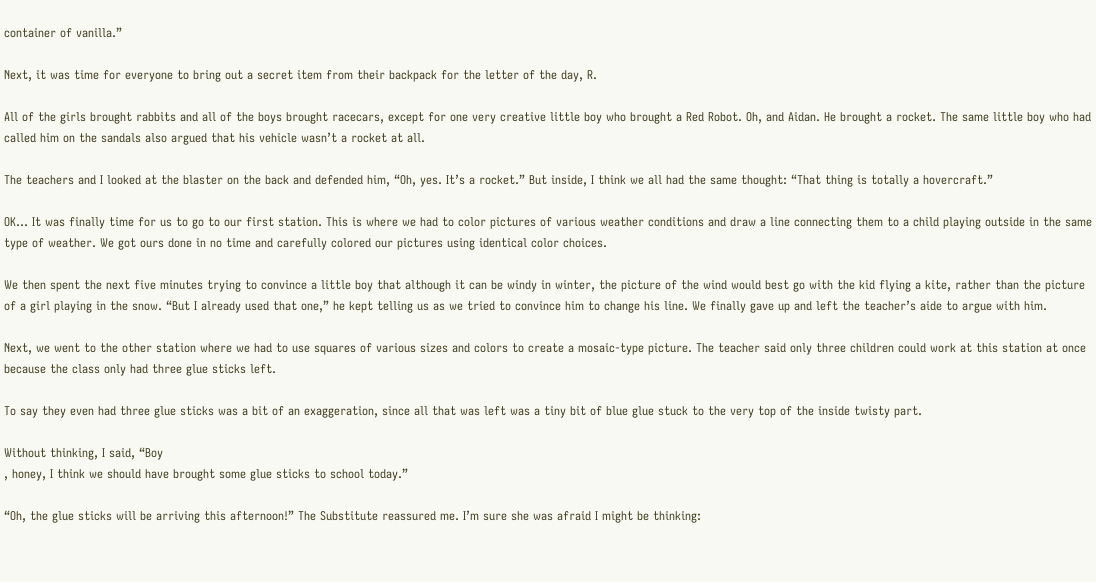container of vanilla.”

Next, it was time for everyone to bring out a secret item from their backpack for the letter of the day, R.

All of the girls brought rabbits and all of the boys brought racecars, except for one very creative little boy who brought a Red Robot. Oh, and Aidan. He brought a rocket. The same little boy who had called him on the sandals also argued that his vehicle wasn’t a rocket at all.

The teachers and I looked at the blaster on the back and defended him, “Oh, yes. It’s a rocket.” But inside, I think we all had the same thought: “That thing is totally a hovercraft.”

OK… It was finally time for us to go to our first station. This is where we had to color pictures of various weather conditions and draw a line connecting them to a child playing outside in the same type of weather. We got ours done in no time and carefully colored our pictures using identical color choices.

We then spent the next five minutes trying to convince a little boy that although it can be windy in winter, the picture of the wind would best go with the kid flying a kite, rather than the picture of a girl playing in the snow. “But I already used that one,” he kept telling us as we tried to convince him to change his line. We finally gave up and left the teacher’s aide to argue with him.

Next, we went to the other station where we had to use squares of various sizes and colors to create a mosaic-type picture. The teacher said only three children could work at this station at once because the class only had three glue sticks left.

To say they even had three glue sticks was a bit of an exaggeration, since all that was left was a tiny bit of blue glue stuck to the very top of the inside twisty part.

Without thinking, I said, “Boy
, honey, I think we should have brought some glue sticks to school today.”

“Oh, the glue sticks will be arriving this afternoon!” The Substitute reassured me. I’m sure she was afraid I might be thinking: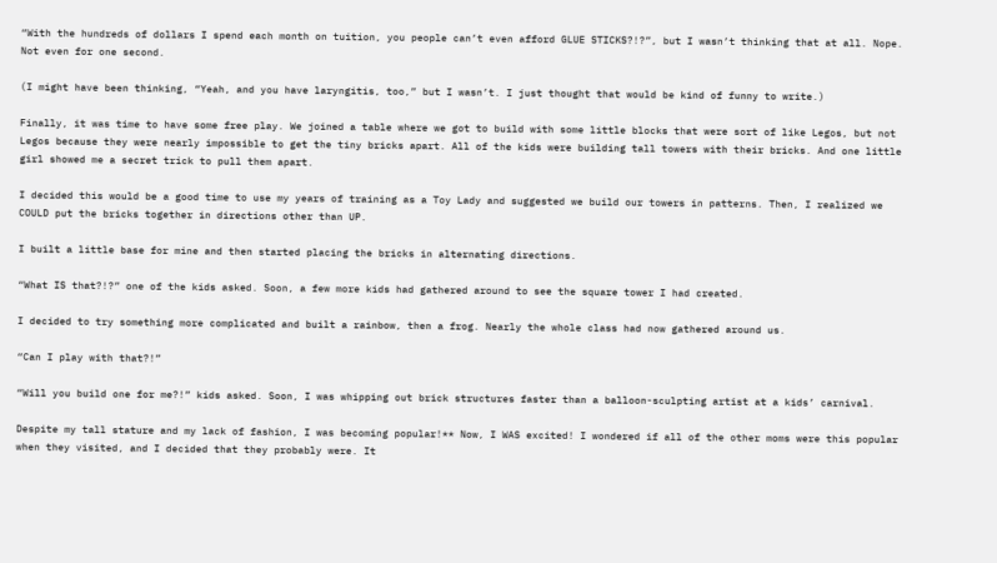“With the hundreds of dollars I spend each month on tuition, you people can’t even afford GLUE STICKS?!?”, but I wasn’t thinking that at all. Nope. Not even for one second.

(I might have been thinking, “Yeah, and you have laryngitis, too,” but I wasn’t. I just thought that would be kind of funny to write.)

Finally, it was time to have some free play. We joined a table where we got to build with some little blocks that were sort of like Legos, but not Legos because they were nearly impossible to get the tiny bricks apart. All of the kids were building tall towers with their bricks. And one little girl showed me a secret trick to pull them apart.

I decided this would be a good time to use my years of training as a Toy Lady and suggested we build our towers in patterns. Then, I realized we COULD put the bricks together in directions other than UP.

I built a little base for mine and then started placing the bricks in alternating directions.

“What IS that?!?” one of the kids asked. Soon, a few more kids had gathered around to see the square tower I had created.

I decided to try something more complicated and built a rainbow, then a frog. Nearly the whole class had now gathered around us.

“Can I play with that?!”

“Will you build one for me?!” kids asked. Soon, I was whipping out brick structures faster than a balloon-sculpting artist at a kids’ carnival.

Despite my tall stature and my lack of fashion, I was becoming popular!** Now, I WAS excited! I wondered if all of the other moms were this popular when they visited, and I decided that they probably were. It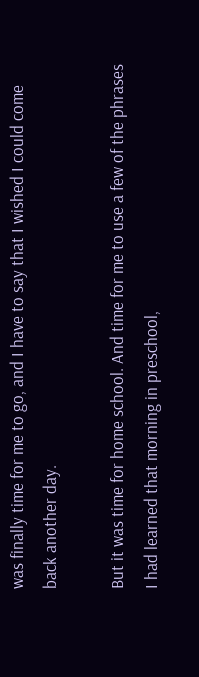was finally time for me to go, and I have to say that I wished I could come back another day.

But it was time for home school. And time for me to use a few of the phrases I had learned that morning in preschool,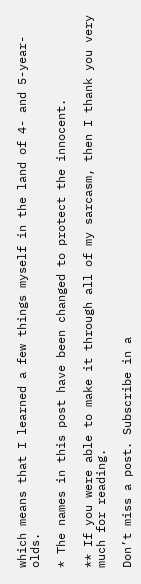which means that I learned a few things myself in the land of 4- and 5-year-olds.

* The names in this post have been changed to protect the innocent.

** If you were able to make it through all of my sarcasm, then I thank you very much for reading.

Don’t miss a post. Subscribe in a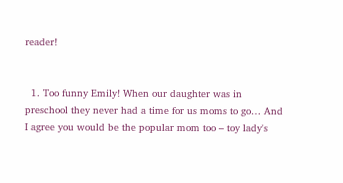reader!


  1. Too funny Emily! When our daughter was in preschool they never had a time for us moms to go… And I agree you would be the popular mom too – toy lady's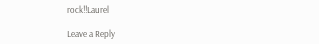rock!!Laurel

Leave a Reply